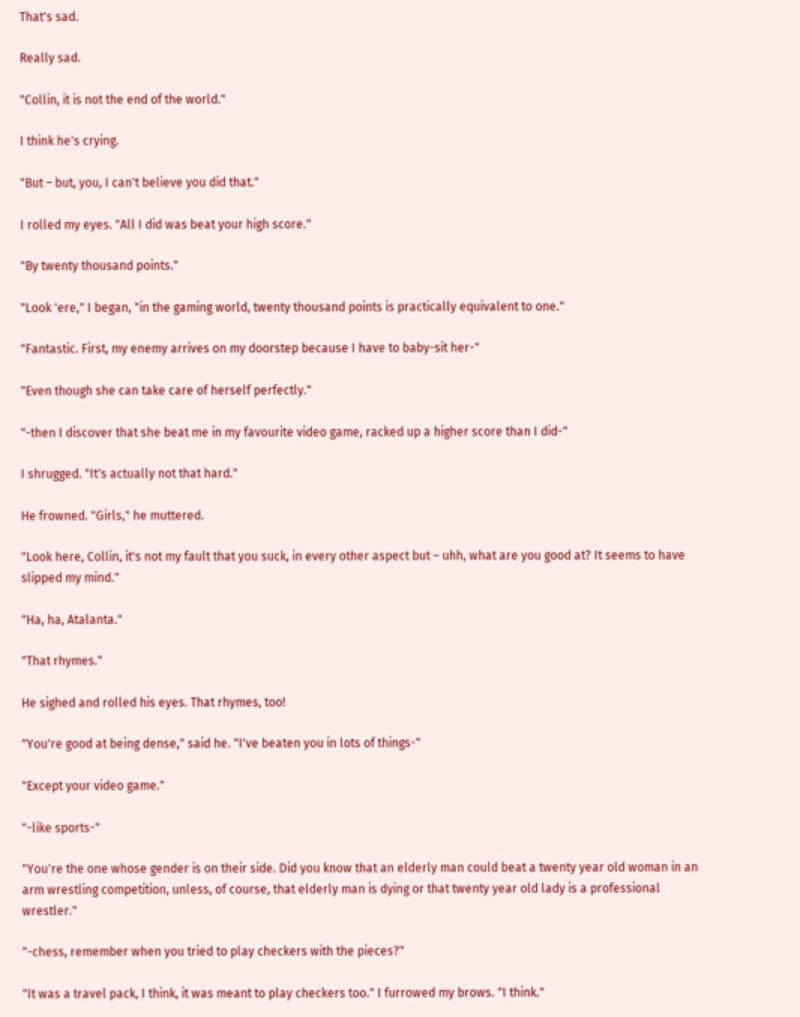That's sad.

Really sad.

"Collin, it is not the end of the world."

I think he's crying.

"But – but, you, I can't believe you did that."

I rolled my eyes. "All I did was beat your high score."

"By twenty thousand points."

"Look 'ere," I began, "in the gaming world, twenty thousand points is practically equivalent to one."

"Fantastic. First, my enemy arrives on my doorstep because I have to baby-sit her-"

"Even though she can take care of herself perfectly."

"-then I discover that she beat me in my favourite video game, racked up a higher score than I did-"

I shrugged. "It's actually not that hard."

He frowned. "Girls," he muttered.

"Look here, Collin, it's not my fault that you suck, in every other aspect but – uhh, what are you good at? It seems to have slipped my mind."

"Ha, ha, Atalanta."

"That rhymes."

He sighed and rolled his eyes. That rhymes, too!

"You're good at being dense," said he. "I've beaten you in lots of things-"

"Except your video game."

"-like sports-"

"You're the one whose gender is on their side. Did you know that an elderly man could beat a twenty year old woman in an arm wrestling competition, unless, of course, that elderly man is dying or that twenty year old lady is a professional wrestler."

"-chess, remember when you tried to play checkers with the pieces?"

"It was a travel pack, I think, it was meant to play checkers too." I furrowed my brows. "I think."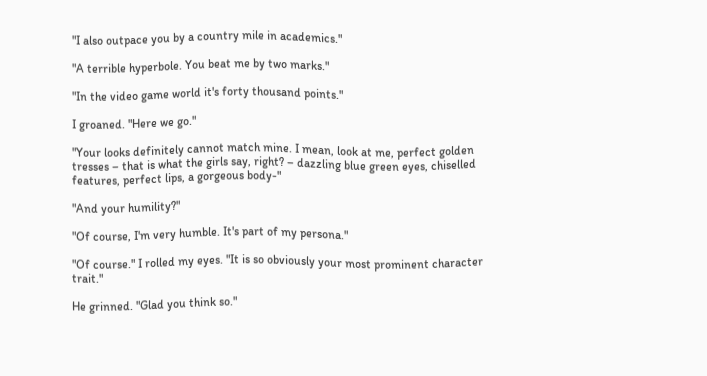"I also outpace you by a country mile in academics."

"A terrible hyperbole. You beat me by two marks."

"In the video game world it's forty thousand points."

I groaned. "Here we go."

"Your looks definitely cannot match mine. I mean, look at me, perfect golden tresses – that is what the girls say, right? – dazzling blue green eyes, chiselled features, perfect lips, a gorgeous body-"

"And your humility?"

"Of course, I'm very humble. It's part of my persona."

"Of course." I rolled my eyes. "It is so obviously your most prominent character trait."

He grinned. "Glad you think so."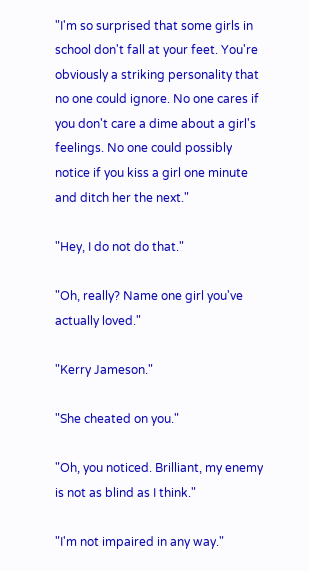"I'm so surprised that some girls in school don't fall at your feet. You're obviously a striking personality that no one could ignore. No one cares if you don't care a dime about a girl's feelings. No one could possibly notice if you kiss a girl one minute and ditch her the next."

"Hey, I do not do that."

"Oh, really? Name one girl you've actually loved."

"Kerry Jameson."

"She cheated on you."

"Oh, you noticed. Brilliant, my enemy is not as blind as I think."

"I'm not impaired in any way."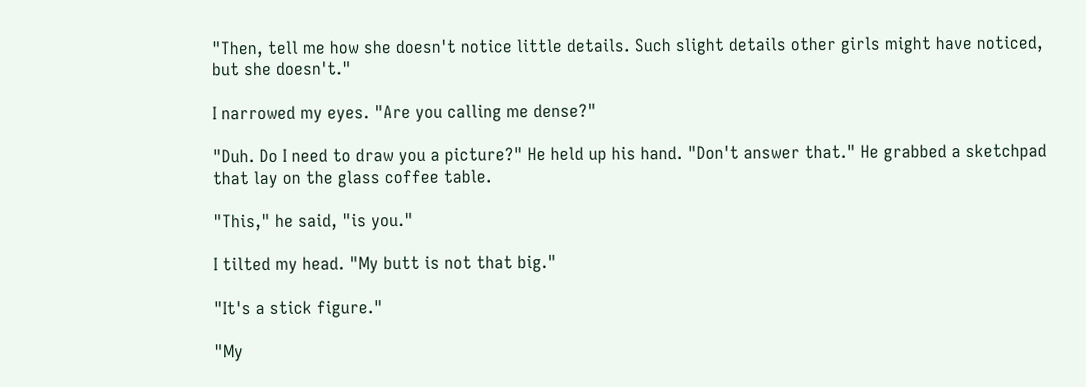"Then, tell me how she doesn't notice little details. Such slight details other girls might have noticed, but she doesn't."

I narrowed my eyes. "Are you calling me dense?"

"Duh. Do I need to draw you a picture?" He held up his hand. "Don't answer that." He grabbed a sketchpad that lay on the glass coffee table.

"This," he said, "is you."

I tilted my head. "My butt is not that big."

"It's a stick figure."

"My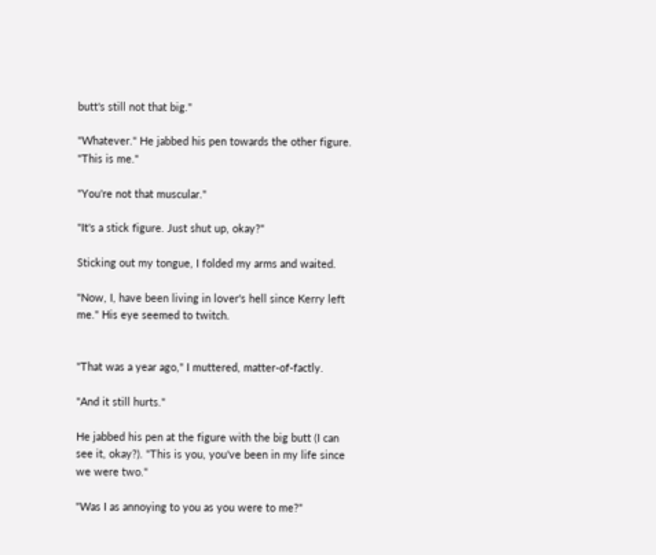butt's still not that big."

"Whatever." He jabbed his pen towards the other figure. "This is me."

"You're not that muscular."

"It's a stick figure. Just shut up, okay?"

Sticking out my tongue, I folded my arms and waited.

"Now, I, have been living in lover's hell since Kerry left me." His eye seemed to twitch.


"That was a year ago," I muttered, matter-of-factly.

"And it still hurts."

He jabbed his pen at the figure with the big butt (I can see it, okay?). "This is you, you've been in my life since we were two."

"Was I as annoying to you as you were to me?"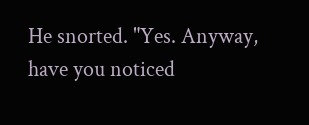He snorted. "Yes. Anyway, have you noticed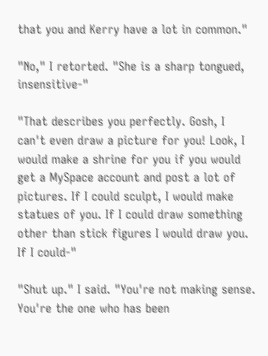that you and Kerry have a lot in common."

"No," I retorted. "She is a sharp tongued, insensitive-"

"That describes you perfectly. Gosh, I can't even draw a picture for you! Look, I would make a shrine for you if you would get a MySpace account and post a lot of pictures. If I could sculpt, I would make statues of you. If I could draw something other than stick figures I would draw you. If I could-"

"Shut up." I said. "You're not making sense. You're the one who has been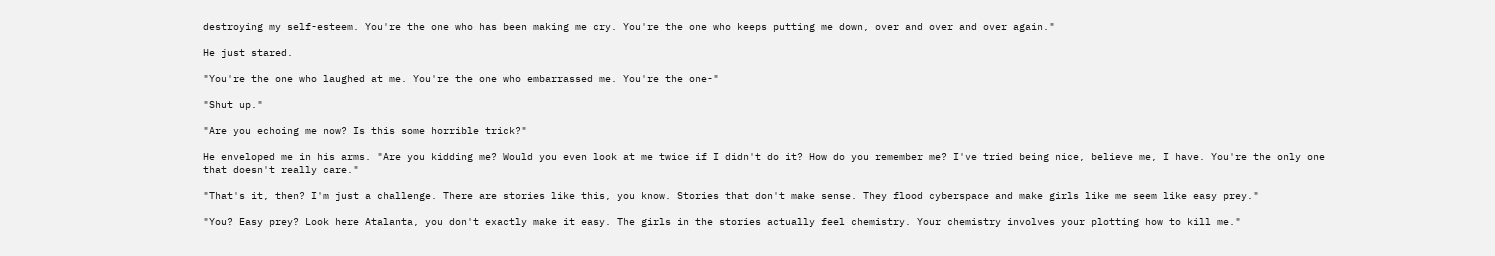destroying my self-esteem. You're the one who has been making me cry. You're the one who keeps putting me down, over and over and over again."

He just stared.

"You're the one who laughed at me. You're the one who embarrassed me. You're the one-"

"Shut up."

"Are you echoing me now? Is this some horrible trick?"

He enveloped me in his arms. "Are you kidding me? Would you even look at me twice if I didn't do it? How do you remember me? I've tried being nice, believe me, I have. You're the only one that doesn't really care."

"That's it, then? I'm just a challenge. There are stories like this, you know. Stories that don't make sense. They flood cyberspace and make girls like me seem like easy prey."

"You? Easy prey? Look here Atalanta, you don't exactly make it easy. The girls in the stories actually feel chemistry. Your chemistry involves your plotting how to kill me."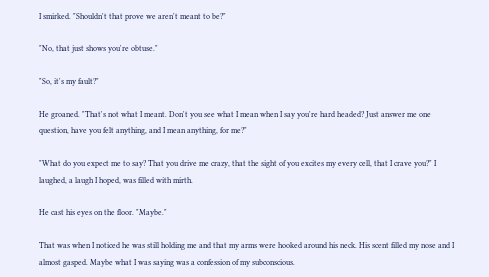I smirked. "Shouldn't that prove we aren't meant to be?"

"No, that just shows you're obtuse."

"So, it's my fault?"

He groaned. "That's not what I meant. Don't you see what I mean when I say you're hard headed? Just answer me one question, have you felt anything, and I mean anything, for me?"

"What do you expect me to say? That you drive me crazy, that the sight of you excites my every cell, that I crave you?" I laughed, a laugh I hoped, was filled with mirth.

He cast his eyes on the floor. "Maybe."

That was when I noticed he was still holding me and that my arms were hooked around his neck. His scent filled my nose and I almost gasped. Maybe what I was saying was a confession of my subconscious.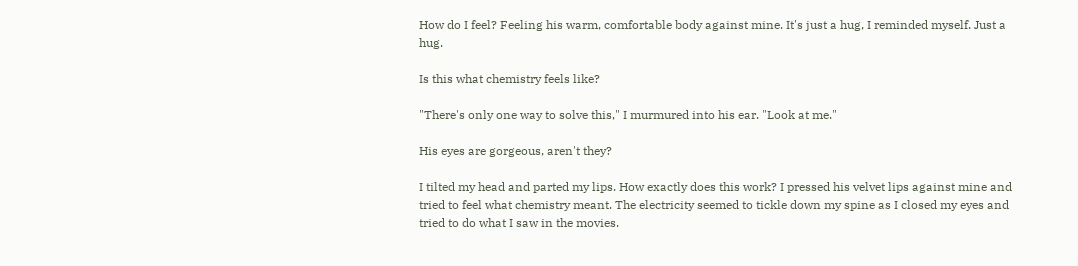How do I feel? Feeling his warm, comfortable body against mine. It's just a hug, I reminded myself. Just a hug.

Is this what chemistry feels like?

"There's only one way to solve this," I murmured into his ear. "Look at me."

His eyes are gorgeous, aren't they?

I tilted my head and parted my lips. How exactly does this work? I pressed his velvet lips against mine and tried to feel what chemistry meant. The electricity seemed to tickle down my spine as I closed my eyes and tried to do what I saw in the movies.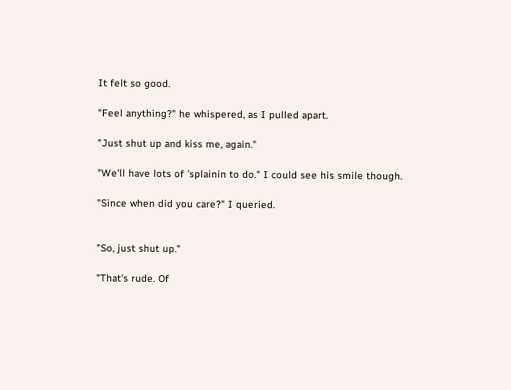It felt so good.

"Feel anything?" he whispered, as I pulled apart.

"Just shut up and kiss me, again."

"We'll have lots of 'splainin to do." I could see his smile though.

"Since when did you care?" I queried.


"So, just shut up."

"That's rude. Of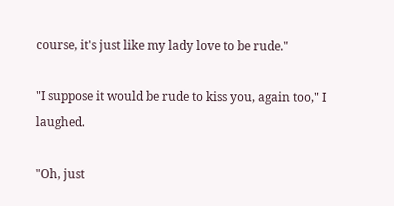course, it's just like my lady love to be rude."

"I suppose it would be rude to kiss you, again too," I laughed.

"Oh, just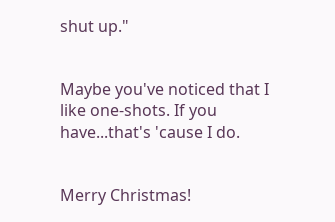shut up."


Maybe you've noticed that I like one-shots. If you have...that's 'cause I do.


Merry Christmas!